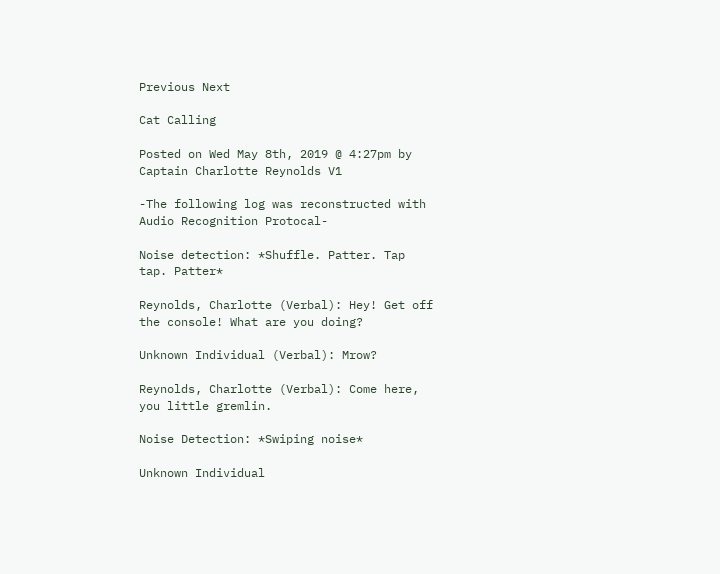Previous Next

Cat Calling

Posted on Wed May 8th, 2019 @ 4:27pm by Captain Charlotte Reynolds V1

-The following log was reconstructed with Audio Recognition Protocal-

Noise detection: *Shuffle. Patter. Tap tap. Patter*

Reynolds, Charlotte (Verbal): Hey! Get off the console! What are you doing?

Unknown Individual (Verbal): Mrow?

Reynolds, Charlotte (Verbal): Come here, you little gremlin.

Noise Detection: *Swiping noise*

Unknown Individual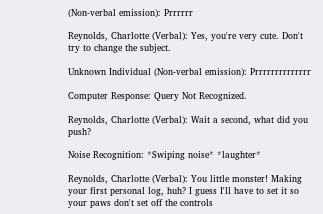(Non-verbal emission): Prrrrrr

Reynolds, Charlotte (Verbal): Yes, you're very cute. Don't try to change the subject.

Unknown Individual (Non-verbal emission): Prrrrrrrrrrrrrr

Computer Response: Query Not Recognized.

Reynolds, Charlotte (Verbal): Wait a second, what did you push?

Noise Recognition: *Swiping noise* *laughter*

Reynolds, Charlotte (Verbal): You little monster! Making your first personal log, huh? I guess I'll have to set it so your paws don't set off the controls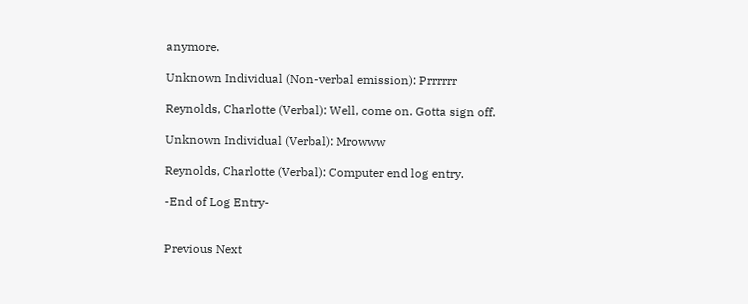anymore.

Unknown Individual (Non-verbal emission): Prrrrrr

Reynolds, Charlotte (Verbal): Well, come on. Gotta sign off.

Unknown Individual (Verbal): Mrowww

Reynolds, Charlotte (Verbal): Computer end log entry.

-End of Log Entry-


Previous Next